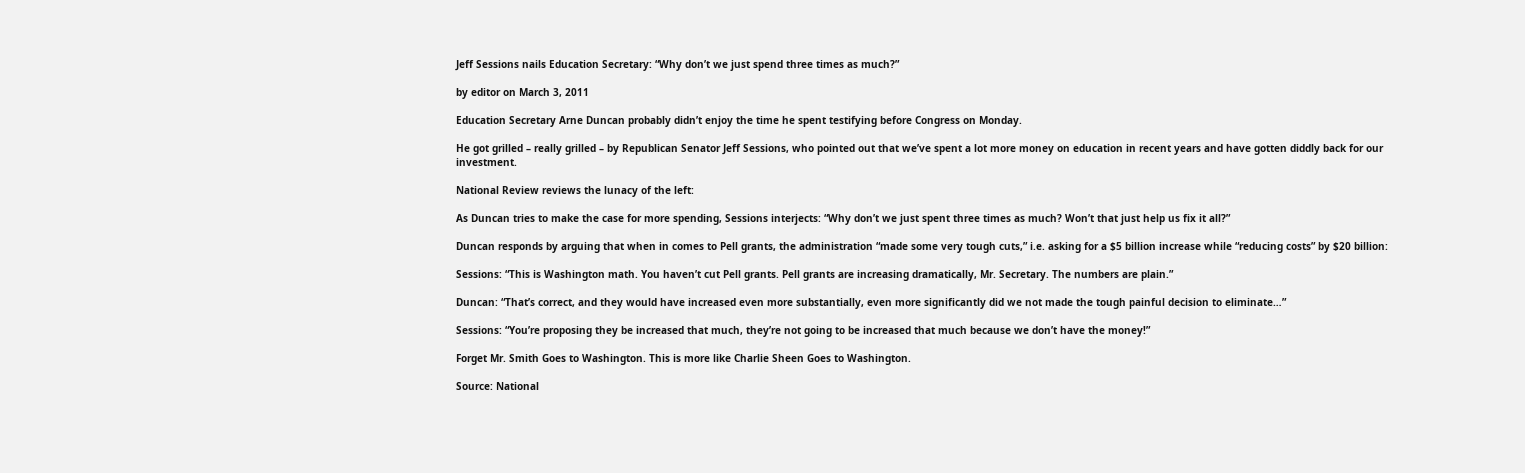Jeff Sessions nails Education Secretary: “Why don’t we just spend three times as much?”

by editor on March 3, 2011

Education Secretary Arne Duncan probably didn’t enjoy the time he spent testifying before Congress on Monday.

He got grilled – really grilled – by Republican Senator Jeff Sessions, who pointed out that we’ve spent a lot more money on education in recent years and have gotten diddly back for our investment.

National Review reviews the lunacy of the left:

As Duncan tries to make the case for more spending, Sessions interjects: “Why don’t we just spent three times as much? Won’t that just help us fix it all?”

Duncan responds by arguing that when in comes to Pell grants, the administration “made some very tough cuts,” i.e. asking for a $5 billion increase while “reducing costs” by $20 billion:

Sessions: “This is Washington math. You haven’t cut Pell grants. Pell grants are increasing dramatically, Mr. Secretary. The numbers are plain.”

Duncan: “That’s correct, and they would have increased even more substantially, even more significantly did we not made the tough painful decision to eliminate…”

Sessions: “You’re proposing they be increased that much, they’re not going to be increased that much because we don’t have the money!”

Forget Mr. Smith Goes to Washington. This is more like Charlie Sheen Goes to Washington.

Source: National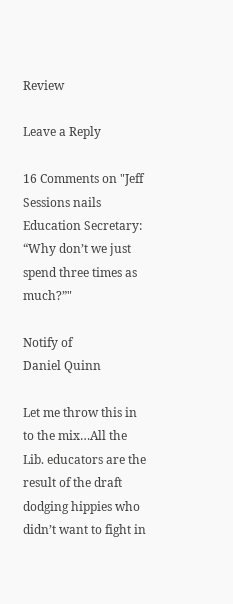Review

Leave a Reply

16 Comments on "Jeff Sessions nails Education Secretary: “Why don’t we just spend three times as much?”"

Notify of
Daniel Quinn

Let me throw this in to the mix…All the Lib. educators are the result of the draft dodging hippies who didn’t want to fight in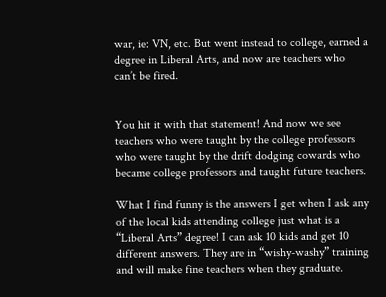war, ie: VN, etc. But went instead to college, earned a degree in Liberal Arts, and now are teachers who can’t be fired.


You hit it with that statement! And now we see teachers who were taught by the college professors who were taught by the drift dodging cowards who became college professors and taught future teachers.

What I find funny is the answers I get when I ask any of the local kids attending college just what is a “Liberal Arts” degree! I can ask 10 kids and get 10 different answers. They are in “wishy-washy” training and will make fine teachers when they graduate.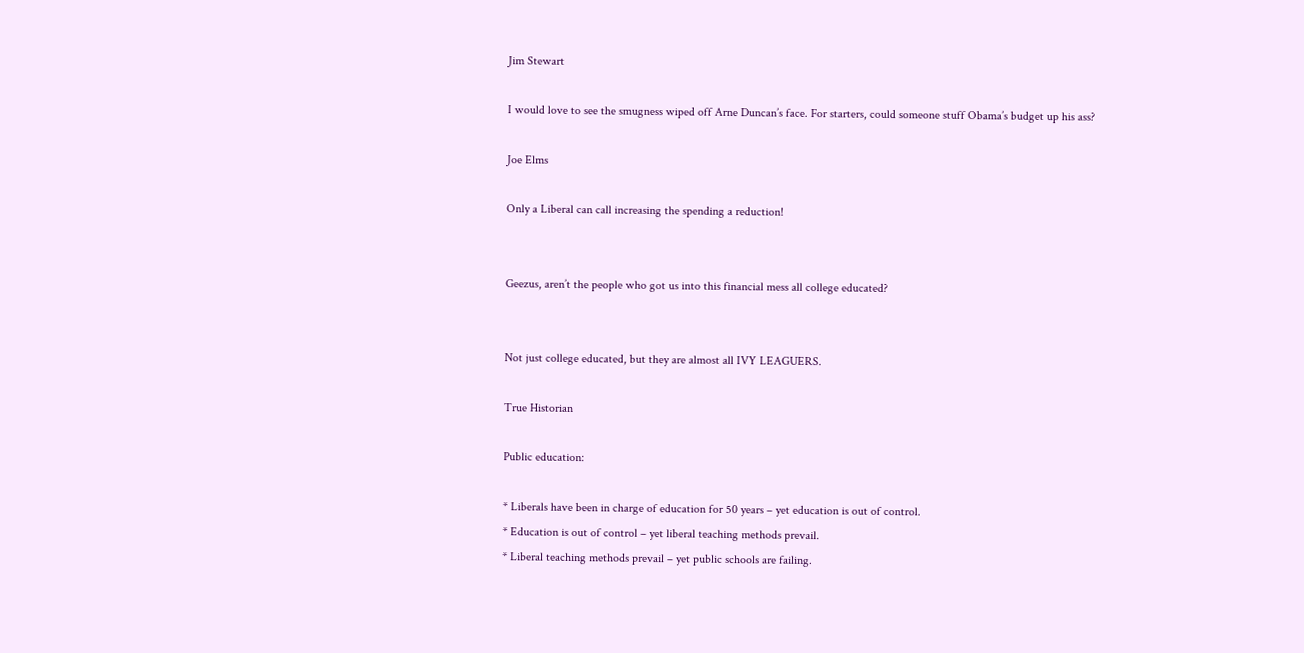Jim Stewart

I would love to see the smugness wiped off Arne Duncan’s face. For starters, could someone stuff Obama’s budget up his ass?

Joe Elms

Only a Liberal can call increasing the spending a reduction!


Geezus, aren’t the people who got us into this financial mess all college educated?


Not just college educated, but they are almost all IVY LEAGUERS.

True Historian

Public education:

* Liberals have been in charge of education for 50 years – yet education is out of control.
* Education is out of control – yet liberal teaching methods prevail.
* Liberal teaching methods prevail – yet public schools are failing.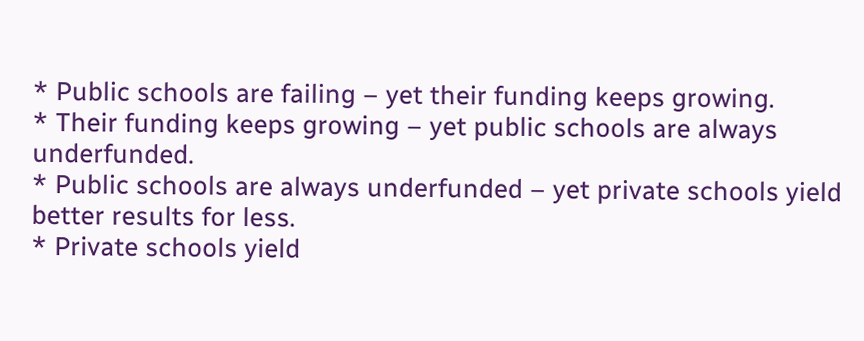* Public schools are failing – yet their funding keeps growing.
* Their funding keeps growing – yet public schools are always underfunded.
* Public schools are always underfunded – yet private schools yield better results for less.
* Private schools yield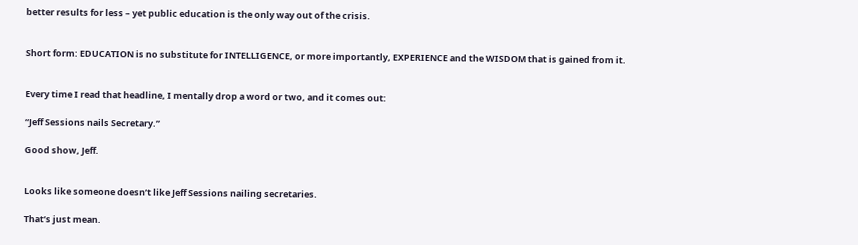better results for less – yet public education is the only way out of the crisis.


Short form: EDUCATION is no substitute for INTELLIGENCE, or more importantly, EXPERIENCE and the WISDOM that is gained from it.


Every time I read that headline, I mentally drop a word or two, and it comes out:

“Jeff Sessions nails Secretary.”

Good show, Jeff.


Looks like someone doesn’t like Jeff Sessions nailing secretaries.

That’s just mean.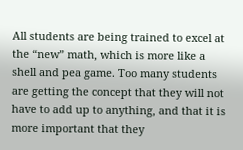All students are being trained to excel at the “new” math, which is more like a shell and pea game. Too many students are getting the concept that they will not have to add up to anything, and that it is more important that they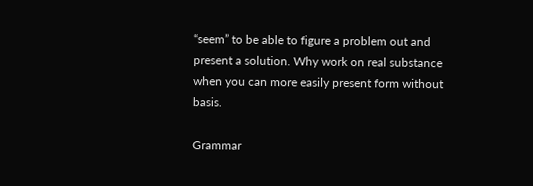“seem” to be able to figure a problem out and present a solution. Why work on real substance when you can more easily present form without basis.

Grammar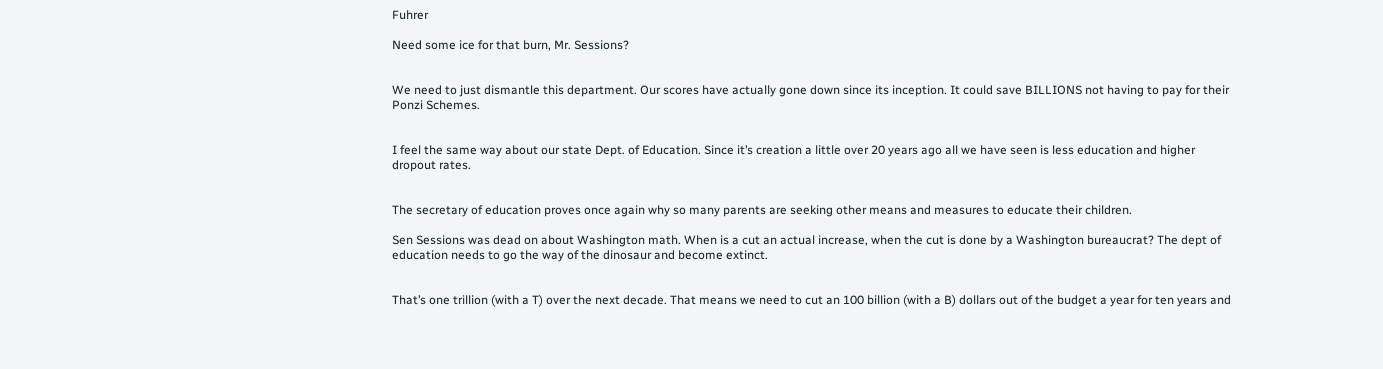Fuhrer

Need some ice for that burn, Mr. Sessions?


We need to just dismantle this department. Our scores have actually gone down since its inception. It could save BILLIONS not having to pay for their Ponzi Schemes.


I feel the same way about our state Dept. of Education. Since it’s creation a little over 20 years ago all we have seen is less education and higher dropout rates.


The secretary of education proves once again why so many parents are seeking other means and measures to educate their children.

Sen Sessions was dead on about Washington math. When is a cut an actual increase, when the cut is done by a Washington bureaucrat? The dept of education needs to go the way of the dinosaur and become extinct.


That’s one trillion (with a T) over the next decade. That means we need to cut an 100 billion (with a B) dollars out of the budget a year for ten years and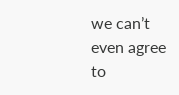we can’t even agree to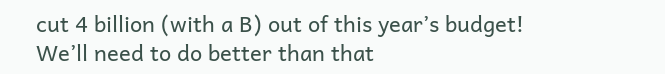cut 4 billion (with a B) out of this year’s budget! We’ll need to do better than that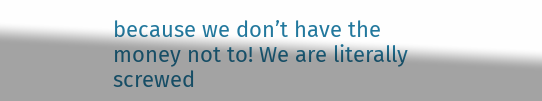because we don’t have the money not to! We are literally screwed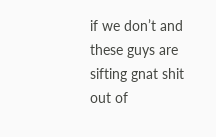if we don’t and these guys are sifting gnat shit out of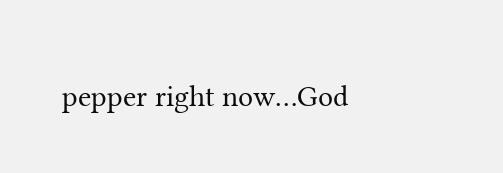pepper right now…God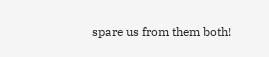spare us from them both!